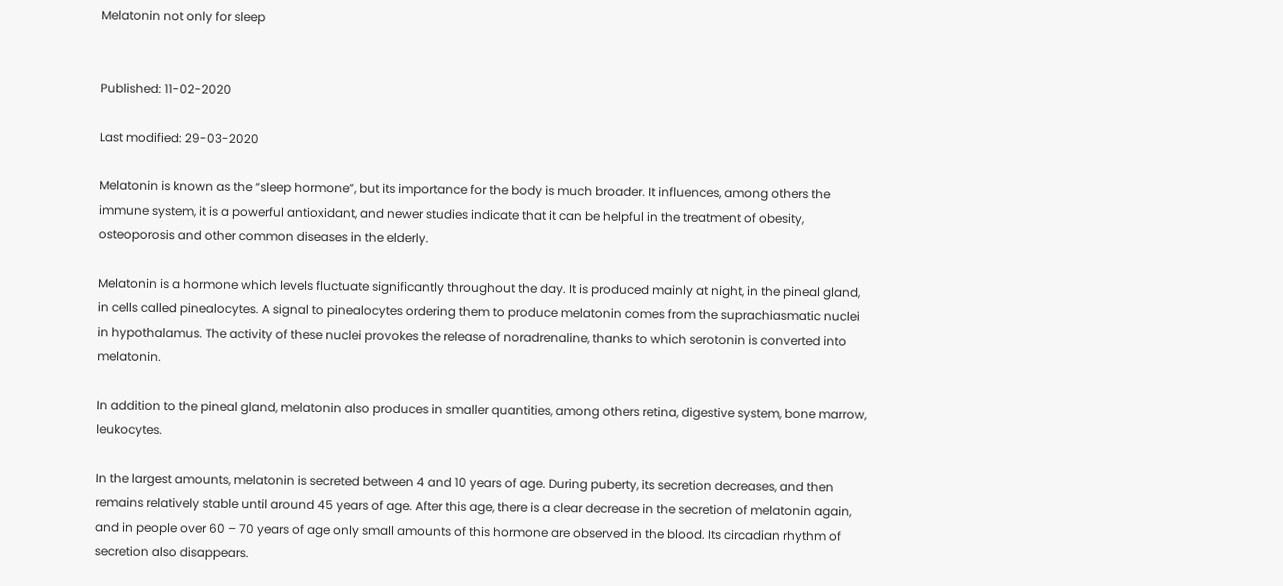Melatonin not only for sleep


Published: 11-02-2020

Last modified: 29-03-2020

Melatonin is known as the “sleep hormone”, but its importance for the body is much broader. It influences, among others the immune system, it is a powerful antioxidant, and newer studies indicate that it can be helpful in the treatment of obesity, osteoporosis and other common diseases in the elderly.

Melatonin is a hormone which levels fluctuate significantly throughout the day. It is produced mainly at night, in the pineal gland, in cells called pinealocytes. A signal to pinealocytes ordering them to produce melatonin comes from the suprachiasmatic nuclei in hypothalamus. The activity of these nuclei provokes the release of noradrenaline, thanks to which serotonin is converted into melatonin.

In addition to the pineal gland, melatonin also produces in smaller quantities, among others retina, digestive system, bone marrow, leukocytes.

In the largest amounts, melatonin is secreted between 4 and 10 years of age. During puberty, its secretion decreases, and then remains relatively stable until around 45 years of age. After this age, there is a clear decrease in the secretion of melatonin again, and in people over 60 – 70 years of age only small amounts of this hormone are observed in the blood. Its circadian rhythm of secretion also disappears.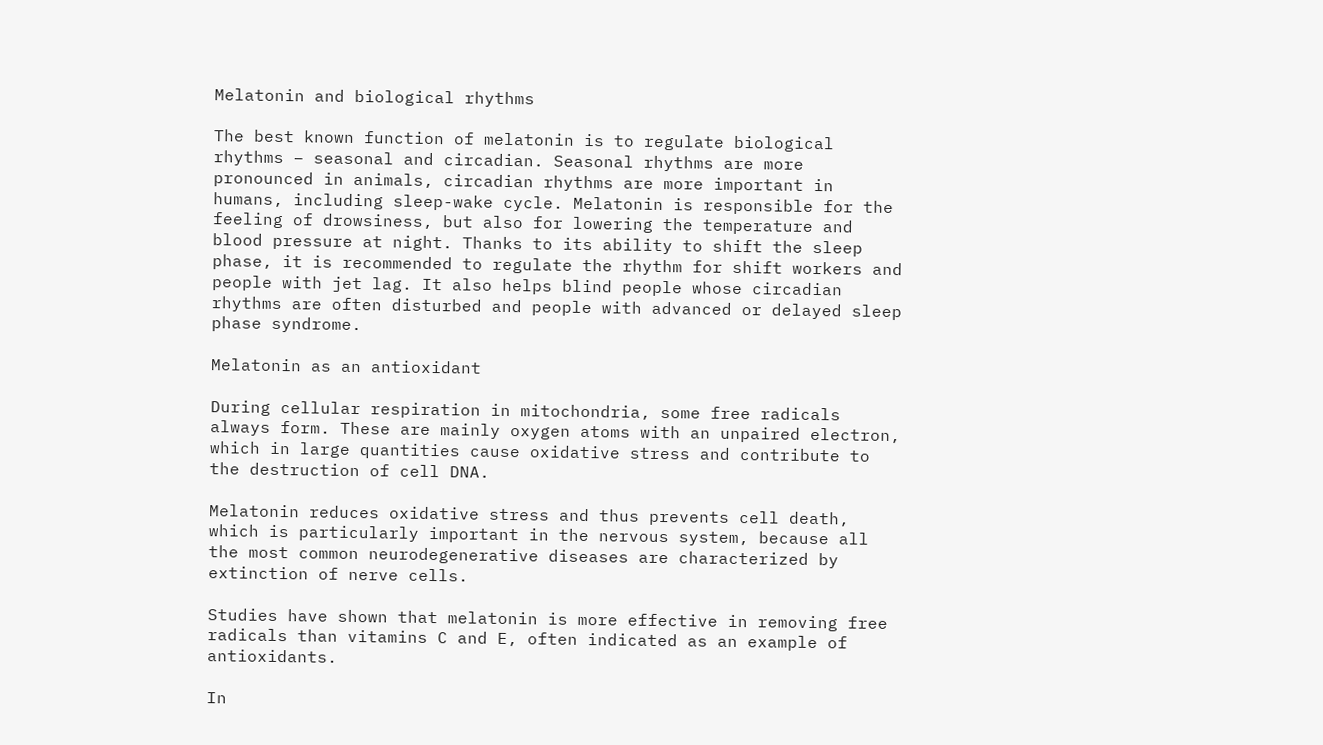Melatonin and biological rhythms

The best known function of melatonin is to regulate biological rhythms – seasonal and circadian. Seasonal rhythms are more pronounced in animals, circadian rhythms are more important in humans, including sleep-wake cycle. Melatonin is responsible for the feeling of drowsiness, but also for lowering the temperature and blood pressure at night. Thanks to its ability to shift the sleep phase, it is recommended to regulate the rhythm for shift workers and people with jet lag. It also helps blind people whose circadian rhythms are often disturbed and people with advanced or delayed sleep phase syndrome.

Melatonin as an antioxidant

During cellular respiration in mitochondria, some free radicals always form. These are mainly oxygen atoms with an unpaired electron, which in large quantities cause oxidative stress and contribute to the destruction of cell DNA.

Melatonin reduces oxidative stress and thus prevents cell death, which is particularly important in the nervous system, because all the most common neurodegenerative diseases are characterized by extinction of nerve cells.

Studies have shown that melatonin is more effective in removing free radicals than vitamins C and E, often indicated as an example of antioxidants.

In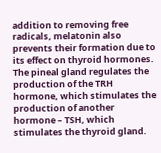addition to removing free radicals, melatonin also prevents their formation due to its effect on thyroid hormones. The pineal gland regulates the production of the TRH hormone, which stimulates the production of another hormone – TSH, which stimulates the thyroid gland.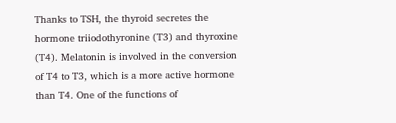Thanks to TSH, the thyroid secretes the hormone triiodothyronine (T3) and thyroxine (T4). Melatonin is involved in the conversion of T4 to T3, which is a more active hormone than T4. One of the functions of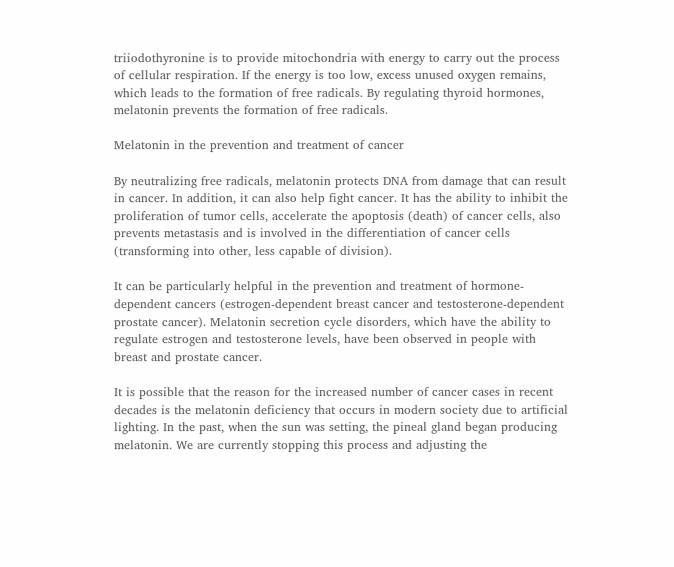triiodothyronine is to provide mitochondria with energy to carry out the process of cellular respiration. If the energy is too low, excess unused oxygen remains, which leads to the formation of free radicals. By regulating thyroid hormones, melatonin prevents the formation of free radicals.

Melatonin in the prevention and treatment of cancer

By neutralizing free radicals, melatonin protects DNA from damage that can result in cancer. In addition, it can also help fight cancer. It has the ability to inhibit the proliferation of tumor cells, accelerate the apoptosis (death) of cancer cells, also prevents metastasis and is involved in the differentiation of cancer cells (transforming into other, less capable of division).

It can be particularly helpful in the prevention and treatment of hormone-dependent cancers (estrogen-dependent breast cancer and testosterone-dependent prostate cancer). Melatonin secretion cycle disorders, which have the ability to regulate estrogen and testosterone levels, have been observed in people with breast and prostate cancer.

It is possible that the reason for the increased number of cancer cases in recent decades is the melatonin deficiency that occurs in modern society due to artificial lighting. In the past, when the sun was setting, the pineal gland began producing melatonin. We are currently stopping this process and adjusting the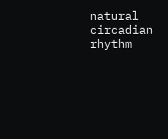natural circadian rhythm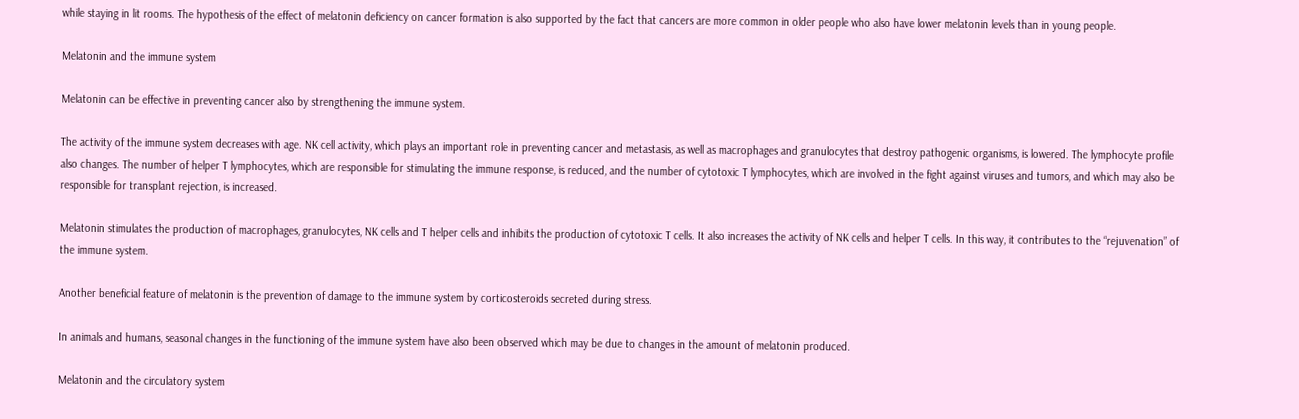while staying in lit rooms. The hypothesis of the effect of melatonin deficiency on cancer formation is also supported by the fact that cancers are more common in older people who also have lower melatonin levels than in young people.

Melatonin and the immune system

Melatonin can be effective in preventing cancer also by strengthening the immune system.

The activity of the immune system decreases with age. NK cell activity, which plays an important role in preventing cancer and metastasis, as well as macrophages and granulocytes that destroy pathogenic organisms, is lowered. The lymphocyte profile also changes. The number of helper T lymphocytes, which are responsible for stimulating the immune response, is reduced, and the number of cytotoxic T lymphocytes, which are involved in the fight against viruses and tumors, and which may also be responsible for transplant rejection, is increased.

Melatonin stimulates the production of macrophages, granulocytes, NK cells and T helper cells and inhibits the production of cytotoxic T cells. It also increases the activity of NK cells and helper T cells. In this way, it contributes to the “rejuvenation” of the immune system.

Another beneficial feature of melatonin is the prevention of damage to the immune system by corticosteroids secreted during stress.

In animals and humans, seasonal changes in the functioning of the immune system have also been observed which may be due to changes in the amount of melatonin produced.

Melatonin and the circulatory system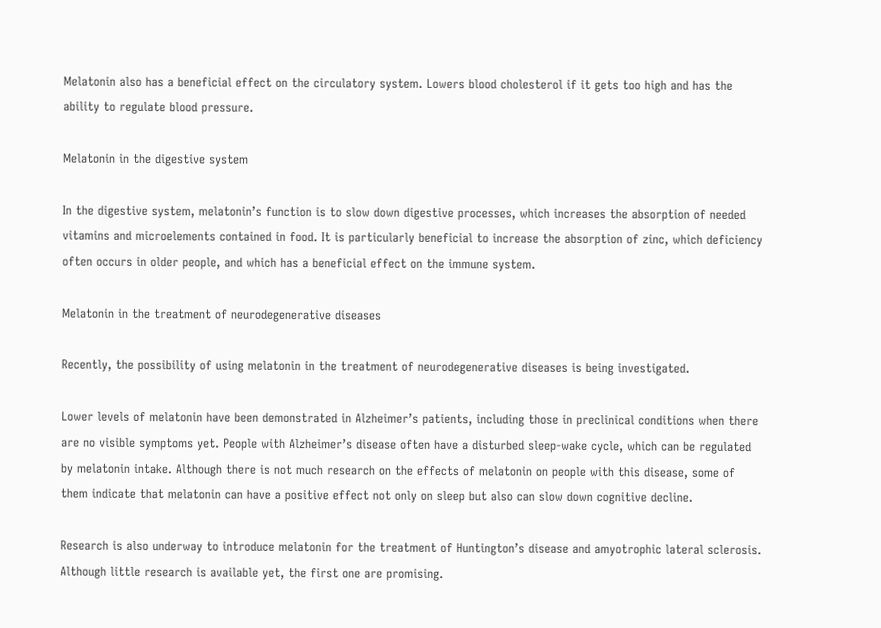Melatonin also has a beneficial effect on the circulatory system. Lowers blood cholesterol if it gets too high and has the ability to regulate blood pressure.

Melatonin in the digestive system

In the digestive system, melatonin’s function is to slow down digestive processes, which increases the absorption of needed vitamins and microelements contained in food. It is particularly beneficial to increase the absorption of zinc, which deficiency often occurs in older people, and which has a beneficial effect on the immune system.

Melatonin in the treatment of neurodegenerative diseases

Recently, the possibility of using melatonin in the treatment of neurodegenerative diseases is being investigated.

Lower levels of melatonin have been demonstrated in Alzheimer’s patients, including those in preclinical conditions when there are no visible symptoms yet. People with Alzheimer’s disease often have a disturbed sleep-wake cycle, which can be regulated by melatonin intake. Although there is not much research on the effects of melatonin on people with this disease, some of them indicate that melatonin can have a positive effect not only on sleep but also can slow down cognitive decline.

Research is also underway to introduce melatonin for the treatment of Huntington’s disease and amyotrophic lateral sclerosis. Although little research is available yet, the first one are promising.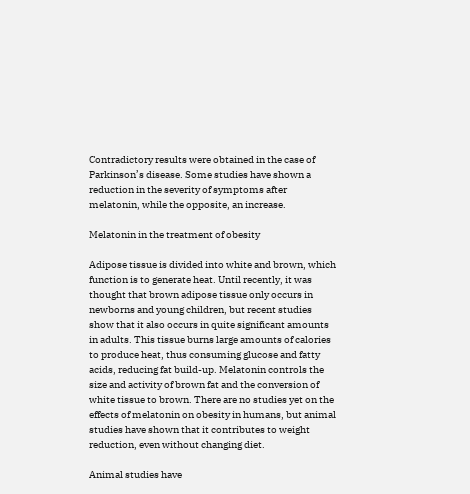Contradictory results were obtained in the case of Parkinson’s disease. Some studies have shown a reduction in the severity of symptoms after melatonin, while the opposite, an increase.

Melatonin in the treatment of obesity

Adipose tissue is divided into white and brown, which function is to generate heat. Until recently, it was thought that brown adipose tissue only occurs in newborns and young children, but recent studies show that it also occurs in quite significant amounts in adults. This tissue burns large amounts of calories to produce heat, thus consuming glucose and fatty acids, reducing fat build-up. Melatonin controls the size and activity of brown fat and the conversion of white tissue to brown. There are no studies yet on the effects of melatonin on obesity in humans, but animal studies have shown that it contributes to weight reduction, even without changing diet.

Animal studies have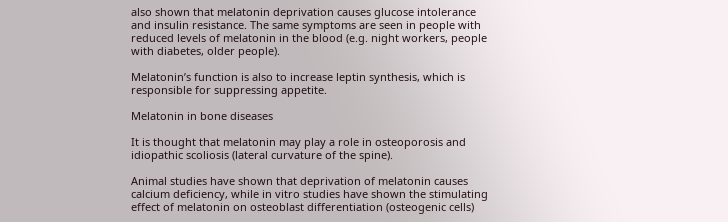also shown that melatonin deprivation causes glucose intolerance and insulin resistance. The same symptoms are seen in people with reduced levels of melatonin in the blood (e.g. night workers, people with diabetes, older people).

Melatonin’s function is also to increase leptin synthesis, which is responsible for suppressing appetite.

Melatonin in bone diseases

It is thought that melatonin may play a role in osteoporosis and idiopathic scoliosis (lateral curvature of the spine).

Animal studies have shown that deprivation of melatonin causes calcium deficiency, while in vitro studies have shown the stimulating effect of melatonin on osteoblast differentiation (osteogenic cells)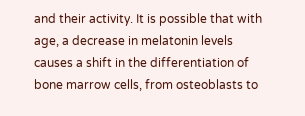and their activity. It is possible that with age, a decrease in melatonin levels causes a shift in the differentiation of bone marrow cells, from osteoblasts to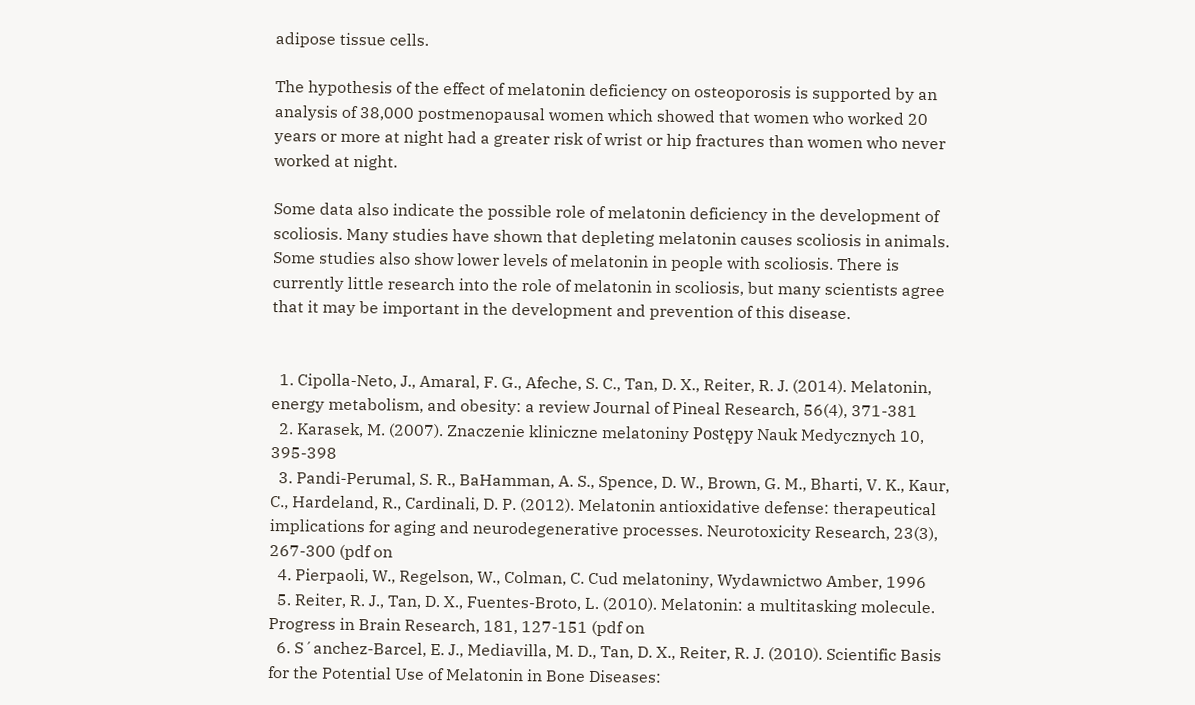adipose tissue cells.

The hypothesis of the effect of melatonin deficiency on osteoporosis is supported by an analysis of 38,000 postmenopausal women which showed that women who worked 20 years or more at night had a greater risk of wrist or hip fractures than women who never worked at night.

Some data also indicate the possible role of melatonin deficiency in the development of scoliosis. Many studies have shown that depleting melatonin causes scoliosis in animals. Some studies also show lower levels of melatonin in people with scoliosis. There is currently little research into the role of melatonin in scoliosis, but many scientists agree that it may be important in the development and prevention of this disease.


  1. Cipolla-Neto, J., Amaral, F. G., Afeche, S. C., Tan, D. X., Reiter, R. J. (2014). Melatonin, energy metabolism, and obesity: a review Journal of Pineal Research, 56(4), 371-381
  2. Karasek, M. (2007). Znaczenie kliniczne melatoniny Postępy Nauk Medycznych 10, 395-398
  3. Pandi-Perumal, S. R., BaHamman, A. S., Spence, D. W., Brown, G. M., Bharti, V. K., Kaur, C., Hardeland, R., Cardinali, D. P. (2012). Melatonin antioxidative defense: therapeutical implications for aging and neurodegenerative processes. Neurotoxicity Research, 23(3), 267-300 (pdf on
  4. Pierpaoli, W., Regelson, W., Colman, C. Cud melatoniny, Wydawnictwo Amber, 1996
  5. Reiter, R. J., Tan, D. X., Fuentes-Broto, L. (2010). Melatonin: a multitasking molecule. Progress in Brain Research, 181, 127-151 (pdf on
  6. S´anchez-Barcel, E. J., Mediavilla, M. D., Tan, D. X., Reiter, R. J. (2010). Scientific Basis for the Potential Use of Melatonin in Bone Diseases: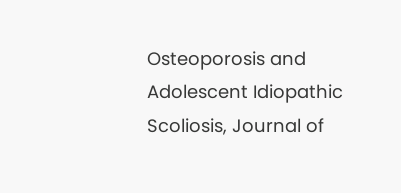Osteoporosis and Adolescent Idiopathic Scoliosis, Journal of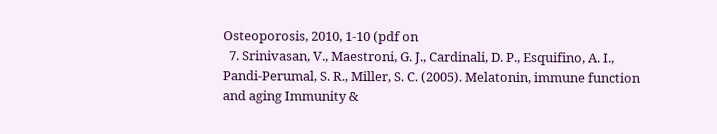Osteoporosis, 2010, 1-10 (pdf on
  7. Srinivasan, V., Maestroni, G. J., Cardinali, D. P., Esquifino, A. I., Pandi-Perumal, S. R., Miller, S. C. (2005). Melatonin, immune function and aging Immunity &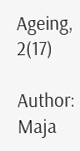Ageing, 2(17)

Author: Maja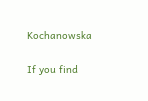Kochanowska

If you find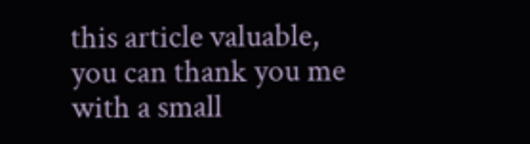this article valuable, you can thank you me with a small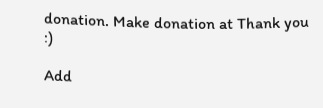donation. Make donation at Thank you :)

Add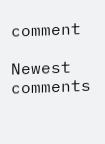comment

Newest comments